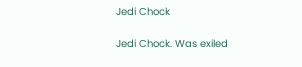Jedi Chock

Jedi Chock. Was exiled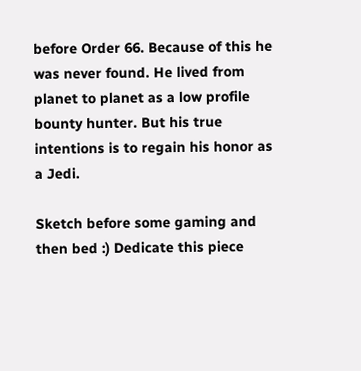before Order 66. Because of this he was never found. He lived from planet to planet as a low profile bounty hunter. But his true intentions is to regain his honor as a Jedi.

Sketch before some gaming and then bed :) Dedicate this piece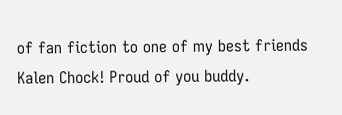of fan fiction to one of my best friends Kalen Chock! Proud of you buddy.